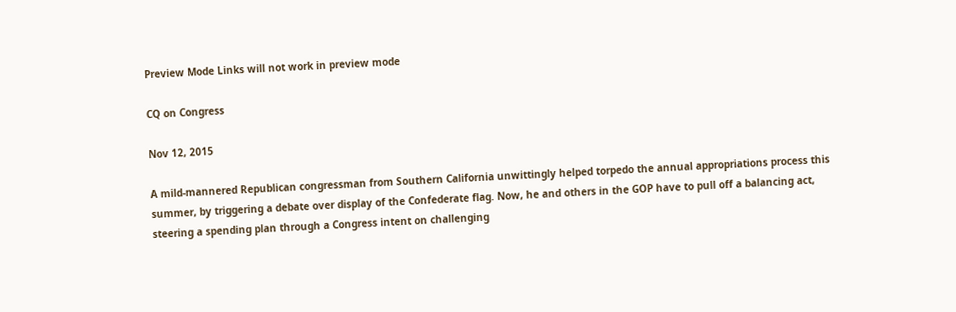Preview Mode Links will not work in preview mode

CQ on Congress

Nov 12, 2015

A mild-mannered Republican congressman from Southern California unwittingly helped torpedo the annual appropriations process this summer, by triggering a debate over display of the Confederate flag. Now, he and others in the GOP have to pull off a balancing act, steering a spending plan through a Congress intent on challenging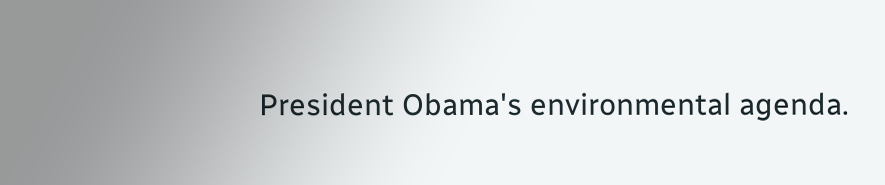President Obama's environmental agenda.